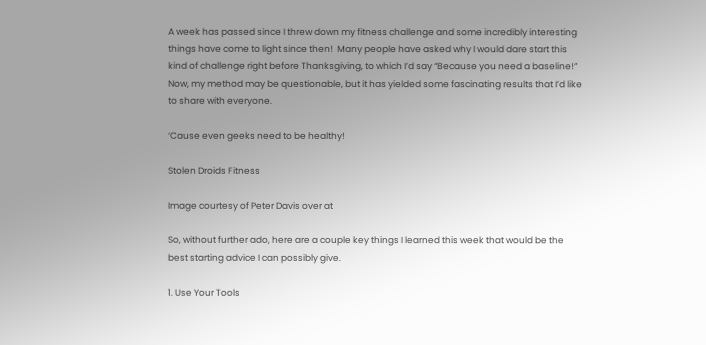A week has passed since I threw down my fitness challenge and some incredibly interesting things have come to light since then!  Many people have asked why I would dare start this kind of challenge right before Thanksgiving, to which I’d say “Because you need a baseline!”  Now, my method may be questionable, but it has yielded some fascinating results that I’d like to share with everyone.

‘Cause even geeks need to be healthy!

Stolen Droids Fitness

Image courtesy of Peter Davis over at

So, without further ado, here are a couple key things I learned this week that would be the best starting advice I can possibly give.

1. Use Your Tools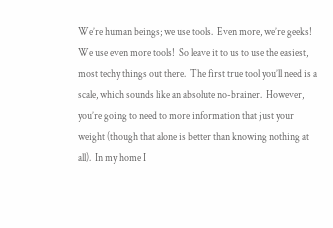We’re human beings; we use tools.  Even more, we’re geeks!  We use even more tools!  So leave it to us to use the easiest, most techy things out there.  The first true tool you’ll need is a scale, which sounds like an absolute no-brainer.  However, you’re going to need to more information that just your weight (though that alone is better than knowing nothing at all).  In my home I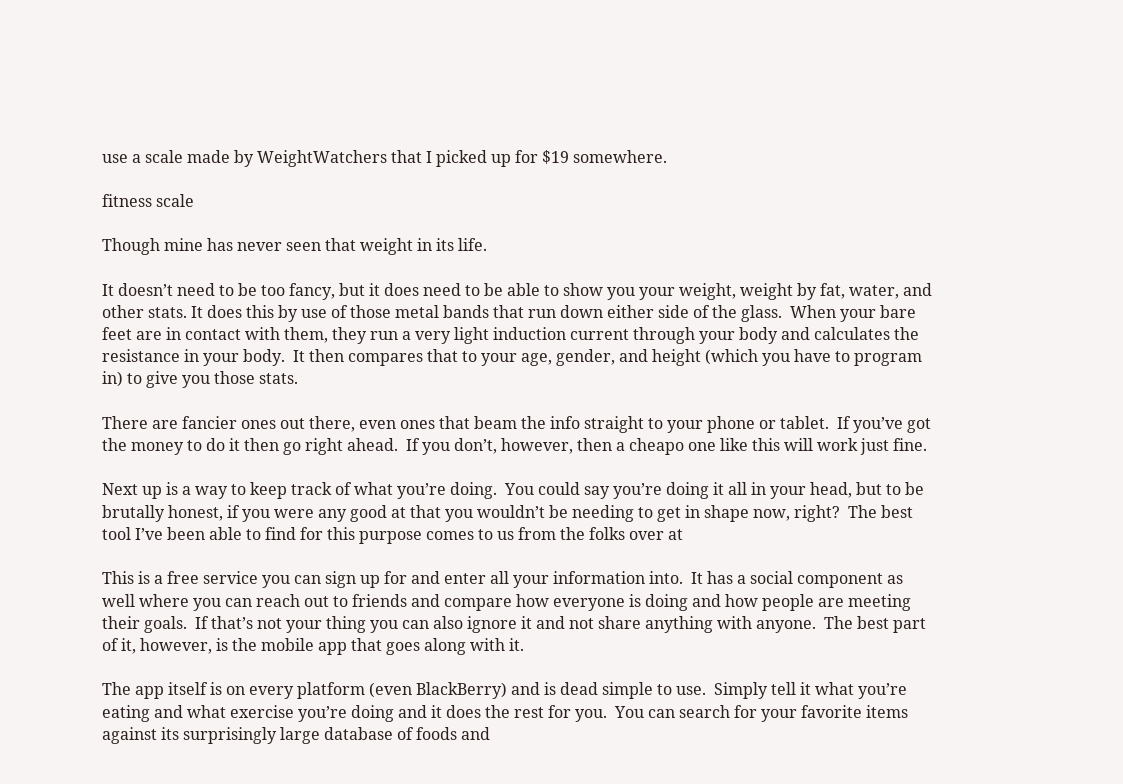use a scale made by WeightWatchers that I picked up for $19 somewhere.

fitness scale

Though mine has never seen that weight in its life.

It doesn’t need to be too fancy, but it does need to be able to show you your weight, weight by fat, water, and other stats. It does this by use of those metal bands that run down either side of the glass.  When your bare feet are in contact with them, they run a very light induction current through your body and calculates the resistance in your body.  It then compares that to your age, gender, and height (which you have to program in) to give you those stats.

There are fancier ones out there, even ones that beam the info straight to your phone or tablet.  If you’ve got the money to do it then go right ahead.  If you don’t, however, then a cheapo one like this will work just fine.

Next up is a way to keep track of what you’re doing.  You could say you’re doing it all in your head, but to be brutally honest, if you were any good at that you wouldn’t be needing to get in shape now, right?  The best tool I’ve been able to find for this purpose comes to us from the folks over at

This is a free service you can sign up for and enter all your information into.  It has a social component as well where you can reach out to friends and compare how everyone is doing and how people are meeting their goals.  If that’s not your thing you can also ignore it and not share anything with anyone.  The best part of it, however, is the mobile app that goes along with it.

The app itself is on every platform (even BlackBerry) and is dead simple to use.  Simply tell it what you’re eating and what exercise you’re doing and it does the rest for you.  You can search for your favorite items against its surprisingly large database of foods and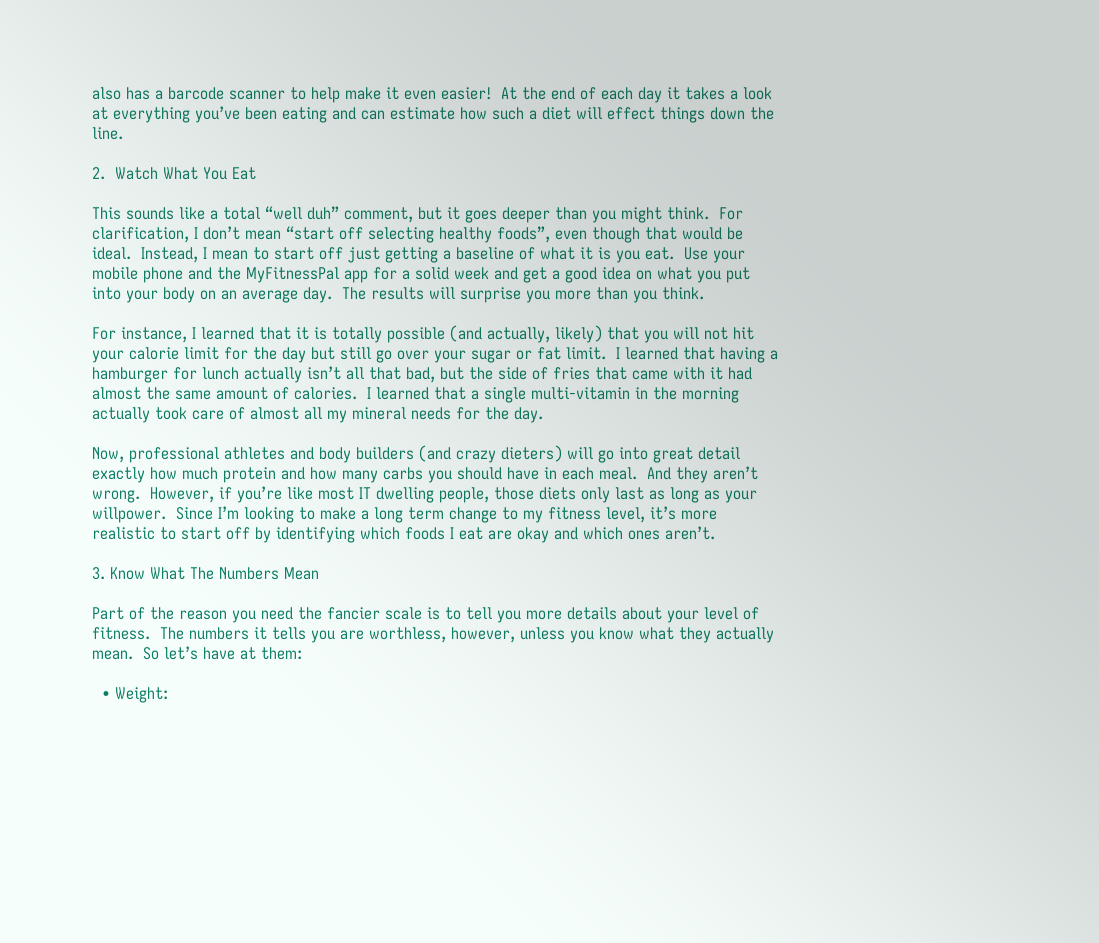also has a barcode scanner to help make it even easier!  At the end of each day it takes a look at everything you’ve been eating and can estimate how such a diet will effect things down the line.

2.  Watch What You Eat

This sounds like a total “well duh” comment, but it goes deeper than you might think.  For clarification, I don’t mean “start off selecting healthy foods”, even though that would be ideal.  Instead, I mean to start off just getting a baseline of what it is you eat.  Use your mobile phone and the MyFitnessPal app for a solid week and get a good idea on what you put into your body on an average day.  The results will surprise you more than you think.

For instance, I learned that it is totally possible (and actually, likely) that you will not hit your calorie limit for the day but still go over your sugar or fat limit.  I learned that having a hamburger for lunch actually isn’t all that bad, but the side of fries that came with it had almost the same amount of calories.  I learned that a single multi-vitamin in the morning actually took care of almost all my mineral needs for the day.

Now, professional athletes and body builders (and crazy dieters) will go into great detail exactly how much protein and how many carbs you should have in each meal.  And they aren’t wrong.  However, if you’re like most IT dwelling people, those diets only last as long as your willpower.  Since I’m looking to make a long term change to my fitness level, it’s more realistic to start off by identifying which foods I eat are okay and which ones aren’t.

3. Know What The Numbers Mean

Part of the reason you need the fancier scale is to tell you more details about your level of fitness.  The numbers it tells you are worthless, however, unless you know what they actually mean.  So let’s have at them:

  • Weight: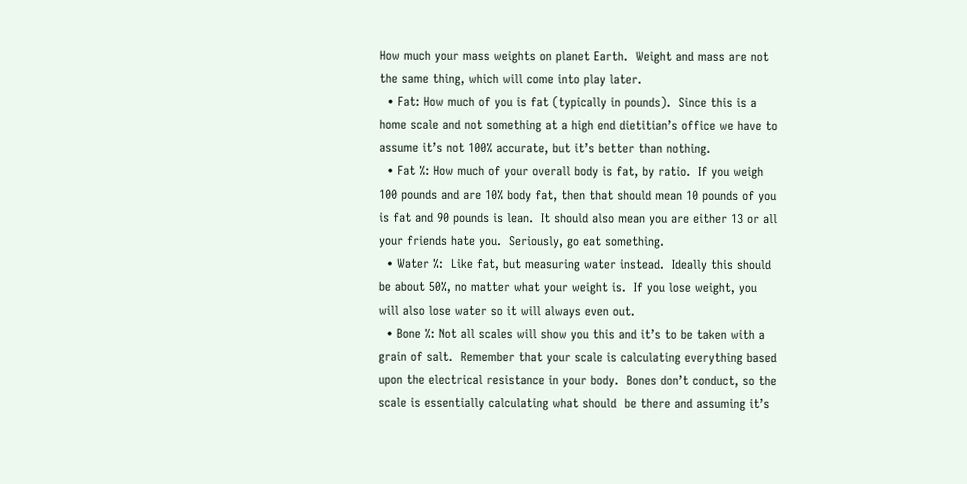How much your mass weights on planet Earth.  Weight and mass are not the same thing, which will come into play later.
  • Fat: How much of you is fat (typically in pounds).  Since this is a home scale and not something at a high end dietitian’s office we have to assume it’s not 100% accurate, but it’s better than nothing.
  • Fat %: How much of your overall body is fat, by ratio.  If you weigh 100 pounds and are 10% body fat, then that should mean 10 pounds of you is fat and 90 pounds is lean.  It should also mean you are either 13 or all your friends hate you.  Seriously, go eat something.
  • Water %:  Like fat, but measuring water instead.  Ideally this should be about 50%, no matter what your weight is.  If you lose weight, you will also lose water so it will always even out.
  • Bone %: Not all scales will show you this and it’s to be taken with a grain of salt.  Remember that your scale is calculating everything based upon the electrical resistance in your body.  Bones don’t conduct, so the scale is essentially calculating what should  be there and assuming it’s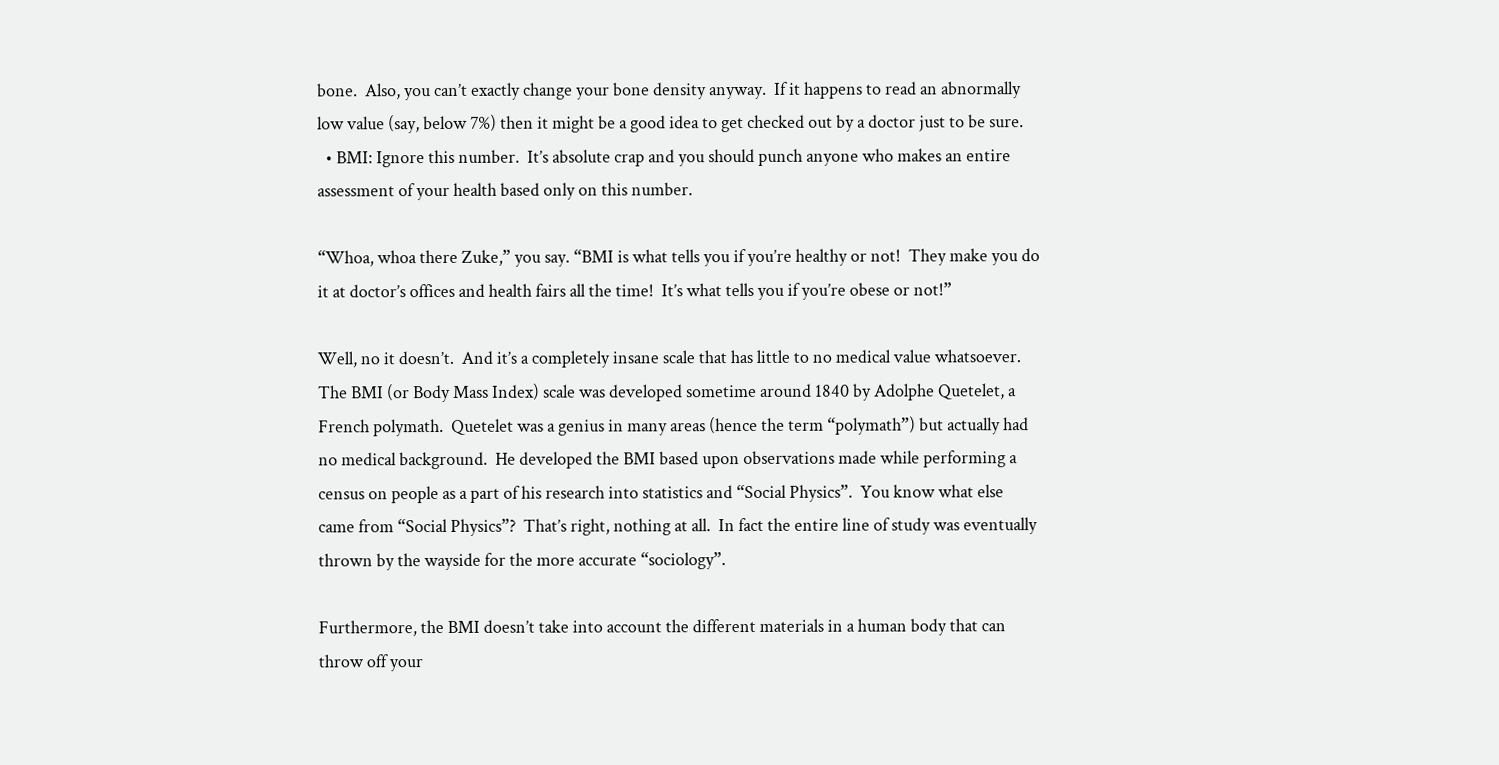bone.  Also, you can’t exactly change your bone density anyway.  If it happens to read an abnormally low value (say, below 7%) then it might be a good idea to get checked out by a doctor just to be sure.
  • BMI: Ignore this number.  It’s absolute crap and you should punch anyone who makes an entire assessment of your health based only on this number.

“Whoa, whoa there Zuke,” you say. “BMI is what tells you if you’re healthy or not!  They make you do it at doctor’s offices and health fairs all the time!  It’s what tells you if you’re obese or not!”

Well, no it doesn’t.  And it’s a completely insane scale that has little to no medical value whatsoever.  The BMI (or Body Mass Index) scale was developed sometime around 1840 by Adolphe Quetelet, a French polymath.  Quetelet was a genius in many areas (hence the term “polymath”) but actually had no medical background.  He developed the BMI based upon observations made while performing a census on people as a part of his research into statistics and “Social Physics”.  You know what else came from “Social Physics”?  That’s right, nothing at all.  In fact the entire line of study was eventually thrown by the wayside for the more accurate “sociology”.

Furthermore, the BMI doesn’t take into account the different materials in a human body that can throw off your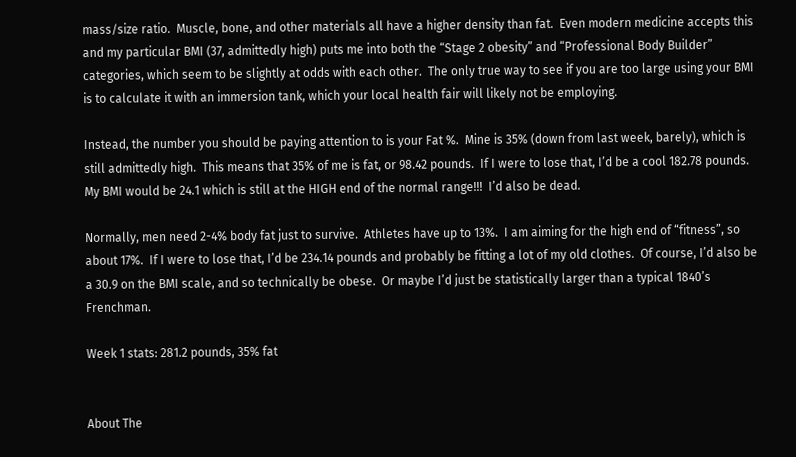mass/size ratio.  Muscle, bone, and other materials all have a higher density than fat.  Even modern medicine accepts this and my particular BMI (37, admittedly high) puts me into both the “Stage 2 obesity” and “Professional Body Builder” categories, which seem to be slightly at odds with each other.  The only true way to see if you are too large using your BMI is to calculate it with an immersion tank, which your local health fair will likely not be employing.

Instead, the number you should be paying attention to is your Fat %.  Mine is 35% (down from last week, barely), which is still admittedly high.  This means that 35% of me is fat, or 98.42 pounds.  If I were to lose that, I’d be a cool 182.78 pounds.  My BMI would be 24.1 which is still at the HIGH end of the normal range!!!  I’d also be dead.

Normally, men need 2-4% body fat just to survive.  Athletes have up to 13%.  I am aiming for the high end of “fitness”, so about 17%.  If I were to lose that, I’d be 234.14 pounds and probably be fitting a lot of my old clothes.  Of course, I’d also be a 30.9 on the BMI scale, and so technically be obese.  Or maybe I’d just be statistically larger than a typical 1840’s Frenchman.

Week 1 stats: 281.2 pounds, 35% fat


About The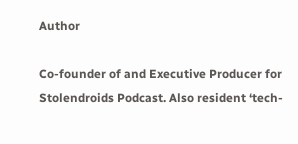Author

Co-founder of and Executive Producer for Stolendroids Podcast. Also resident ‘tech-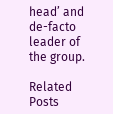head’ and de-facto leader of the group.

Related Posts